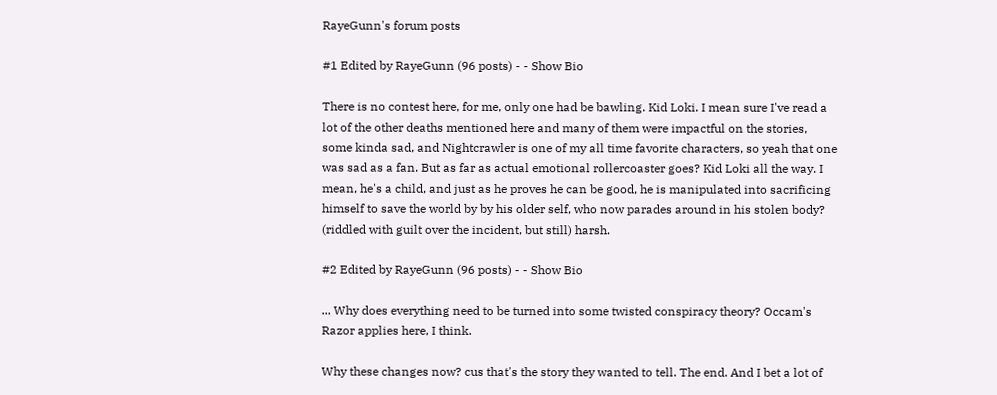RayeGunn's forum posts

#1 Edited by RayeGunn (96 posts) - - Show Bio

There is no contest here, for me, only one had be bawling. Kid Loki. I mean sure I've read a lot of the other deaths mentioned here and many of them were impactful on the stories, some kinda sad, and Nightcrawler is one of my all time favorite characters, so yeah that one was sad as a fan. But as far as actual emotional rollercoaster goes? Kid Loki all the way. I mean, he's a child, and just as he proves he can be good, he is manipulated into sacrificing himself to save the world by by his older self, who now parades around in his stolen body? (riddled with guilt over the incident, but still) harsh.

#2 Edited by RayeGunn (96 posts) - - Show Bio

... Why does everything need to be turned into some twisted conspiracy theory? Occam's Razor applies here, I think.

Why these changes now? cus that's the story they wanted to tell. The end. And I bet a lot of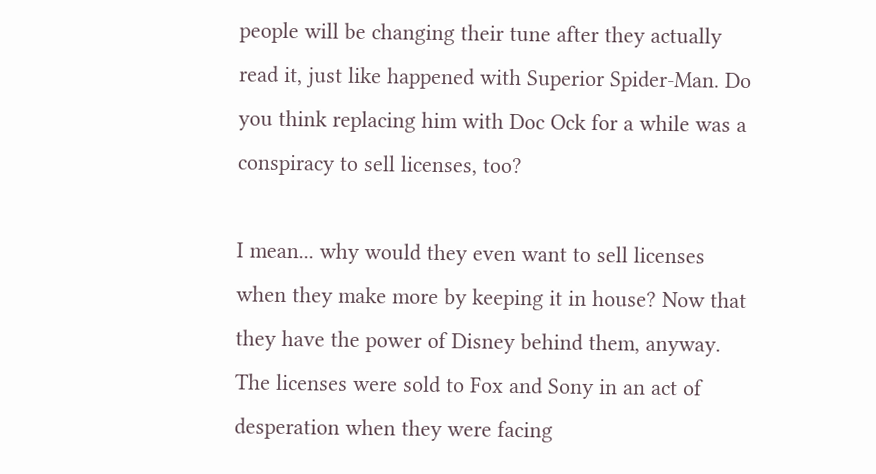people will be changing their tune after they actually read it, just like happened with Superior Spider-Man. Do you think replacing him with Doc Ock for a while was a conspiracy to sell licenses, too?

I mean... why would they even want to sell licenses when they make more by keeping it in house? Now that they have the power of Disney behind them, anyway. The licenses were sold to Fox and Sony in an act of desperation when they were facing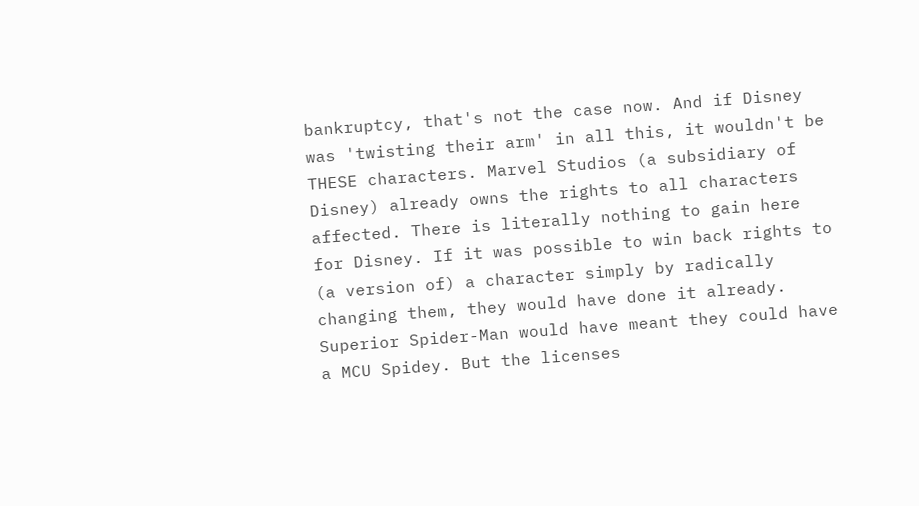bankruptcy, that's not the case now. And if Disney was 'twisting their arm' in all this, it wouldn't be THESE characters. Marvel Studios (a subsidiary of Disney) already owns the rights to all characters affected. There is literally nothing to gain here for Disney. If it was possible to win back rights to (a version of) a character simply by radically changing them, they would have done it already. Superior Spider-Man would have meant they could have a MCU Spidey. But the licenses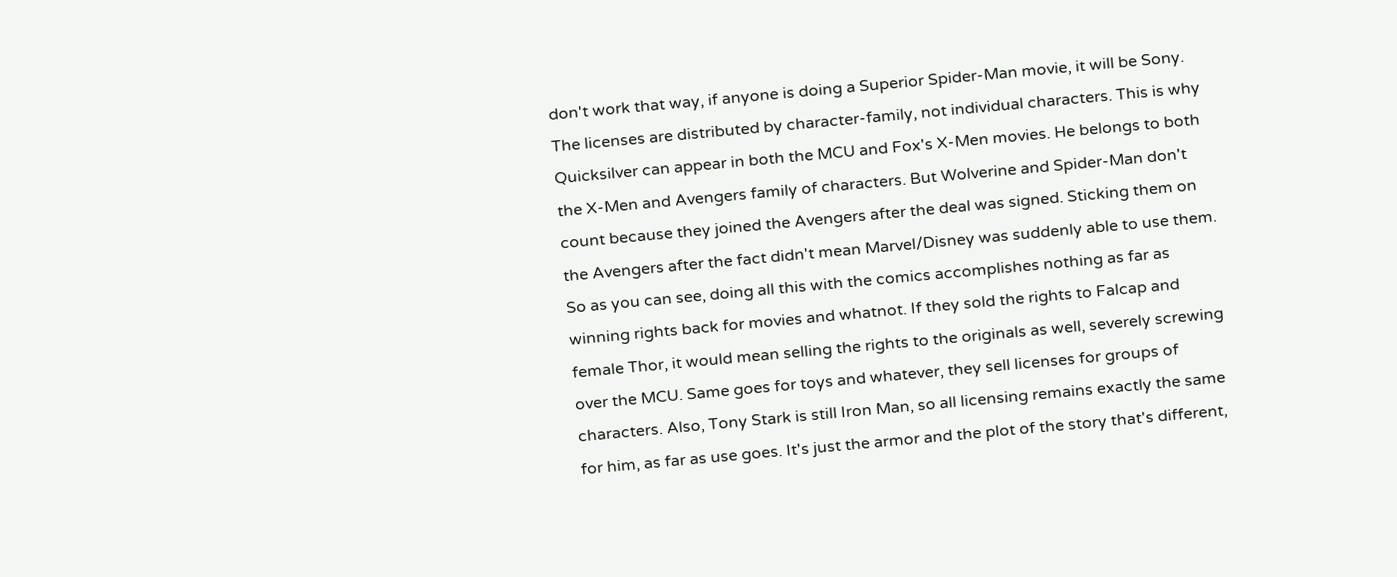don't work that way, if anyone is doing a Superior Spider-Man movie, it will be Sony. The licenses are distributed by character-family, not individual characters. This is why Quicksilver can appear in both the MCU and Fox's X-Men movies. He belongs to both the X-Men and Avengers family of characters. But Wolverine and Spider-Man don't count because they joined the Avengers after the deal was signed. Sticking them on the Avengers after the fact didn't mean Marvel/Disney was suddenly able to use them. So as you can see, doing all this with the comics accomplishes nothing as far as winning rights back for movies and whatnot. If they sold the rights to Falcap and female Thor, it would mean selling the rights to the originals as well, severely screwing over the MCU. Same goes for toys and whatever, they sell licenses for groups of characters. Also, Tony Stark is still Iron Man, so all licensing remains exactly the same for him, as far as use goes. It's just the armor and the plot of the story that's different,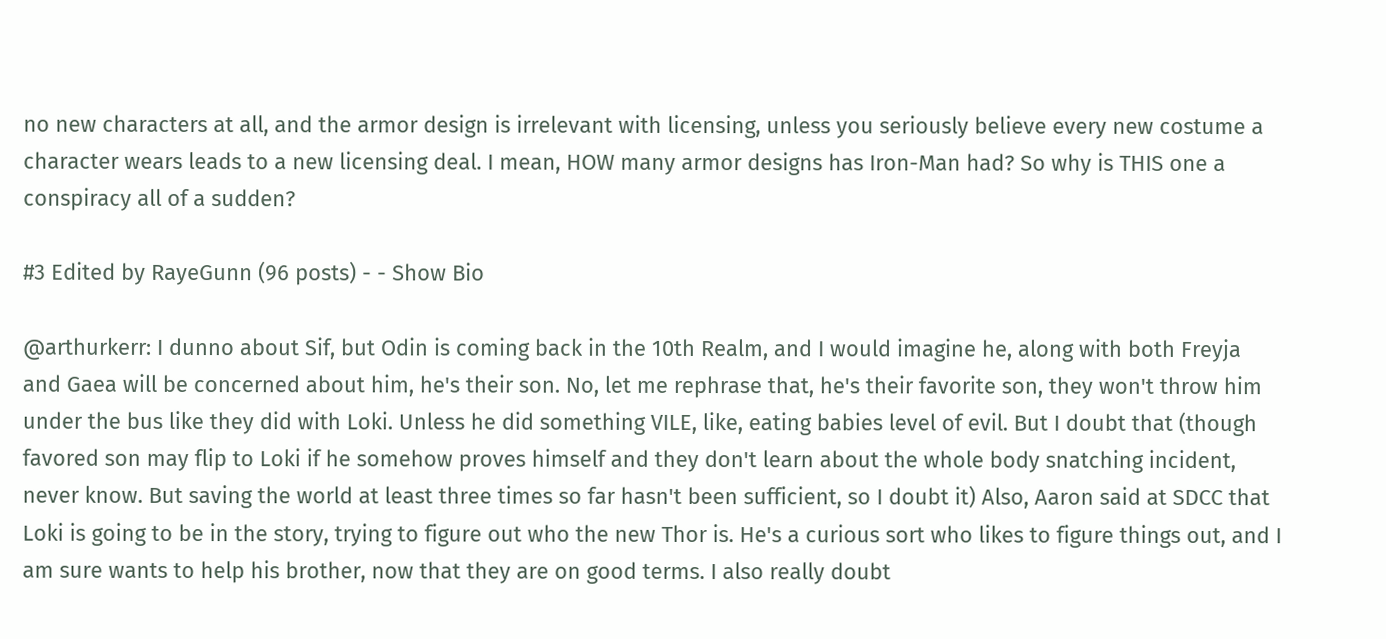no new characters at all, and the armor design is irrelevant with licensing, unless you seriously believe every new costume a character wears leads to a new licensing deal. I mean, HOW many armor designs has Iron-Man had? So why is THIS one a conspiracy all of a sudden?

#3 Edited by RayeGunn (96 posts) - - Show Bio

@arthurkerr: I dunno about Sif, but Odin is coming back in the 10th Realm, and I would imagine he, along with both Freyja and Gaea will be concerned about him, he's their son. No, let me rephrase that, he's their favorite son, they won't throw him under the bus like they did with Loki. Unless he did something VILE, like, eating babies level of evil. But I doubt that (though favored son may flip to Loki if he somehow proves himself and they don't learn about the whole body snatching incident, never know. But saving the world at least three times so far hasn't been sufficient, so I doubt it) Also, Aaron said at SDCC that Loki is going to be in the story, trying to figure out who the new Thor is. He's a curious sort who likes to figure things out, and I am sure wants to help his brother, now that they are on good terms. I also really doubt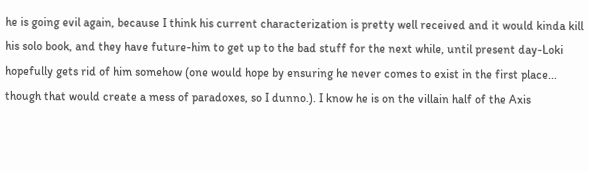he is going evil again, because I think his current characterization is pretty well received and it would kinda kill his solo book, and they have future-him to get up to the bad stuff for the next while, until present day-Loki hopefully gets rid of him somehow (one would hope by ensuring he never comes to exist in the first place... though that would create a mess of paradoxes, so I dunno.). I know he is on the villain half of the Axis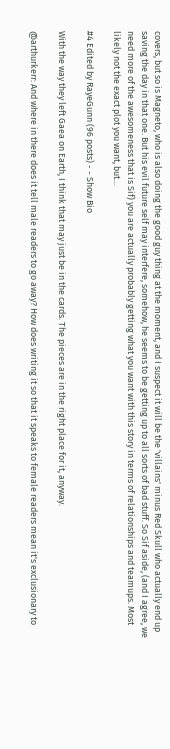covers, but so is Magneto, who is also doing the good guy thing at the moment, and I suspect it will be the 'villains' minus Red Skull who actually end up saving the day in that one. But his evil future self may interfere, somehow, he seems to be getting up to all sorts of bad stuff. So Sif aside, (and I agree, we need more of the awesomeness that is Sif) you are actually probably getting what you want with this story in terms of relationships and teamups. Most likely not the exact plot you want, but...

#4 Edited by RayeGunn (96 posts) - - Show Bio

With the way they left Gaea on Earth, I think that may just be in the cards. The pieces are in the right place for it, anyway.

@arthurkerr: And where in there does it tell male readers to go away? How does writing it so that it speaks to female readers mean it's exclusionary to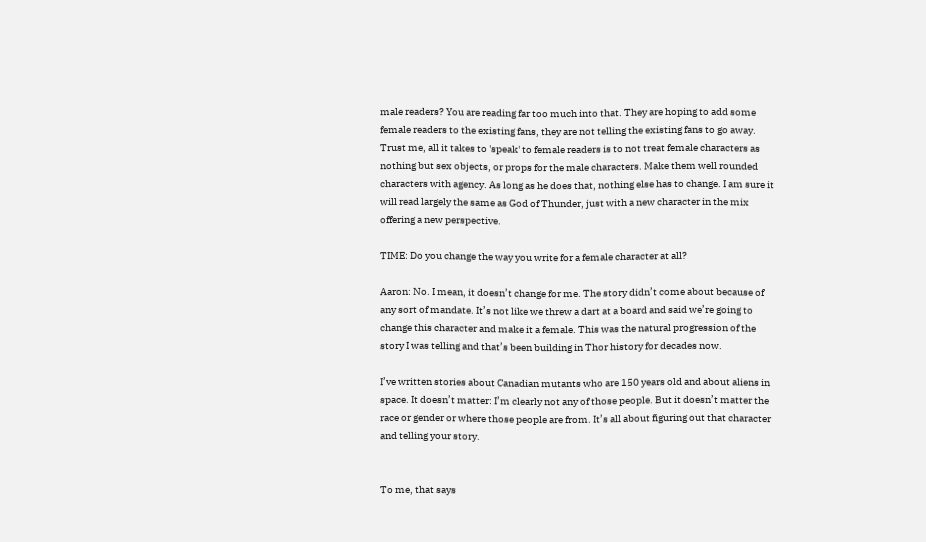male readers? You are reading far too much into that. They are hoping to add some female readers to the existing fans, they are not telling the existing fans to go away. Trust me, all it takes to 'speak' to female readers is to not treat female characters as nothing but sex objects, or props for the male characters. Make them well rounded characters with agency. As long as he does that, nothing else has to change. I am sure it will read largely the same as God of Thunder, just with a new character in the mix offering a new perspective.

TIME: Do you change the way you write for a female character at all?

Aaron: No. I mean, it doesn’t change for me. The story didn’t come about because of any sort of mandate. It’s not like we threw a dart at a board and said we’re going to change this character and make it a female. This was the natural progression of the story I was telling and that’s been building in Thor history for decades now.

I’ve written stories about Canadian mutants who are 150 years old and about aliens in space. It doesn’t matter: I’m clearly not any of those people. But it doesn’t matter the race or gender or where those people are from. It’s all about figuring out that character and telling your story.


To me, that says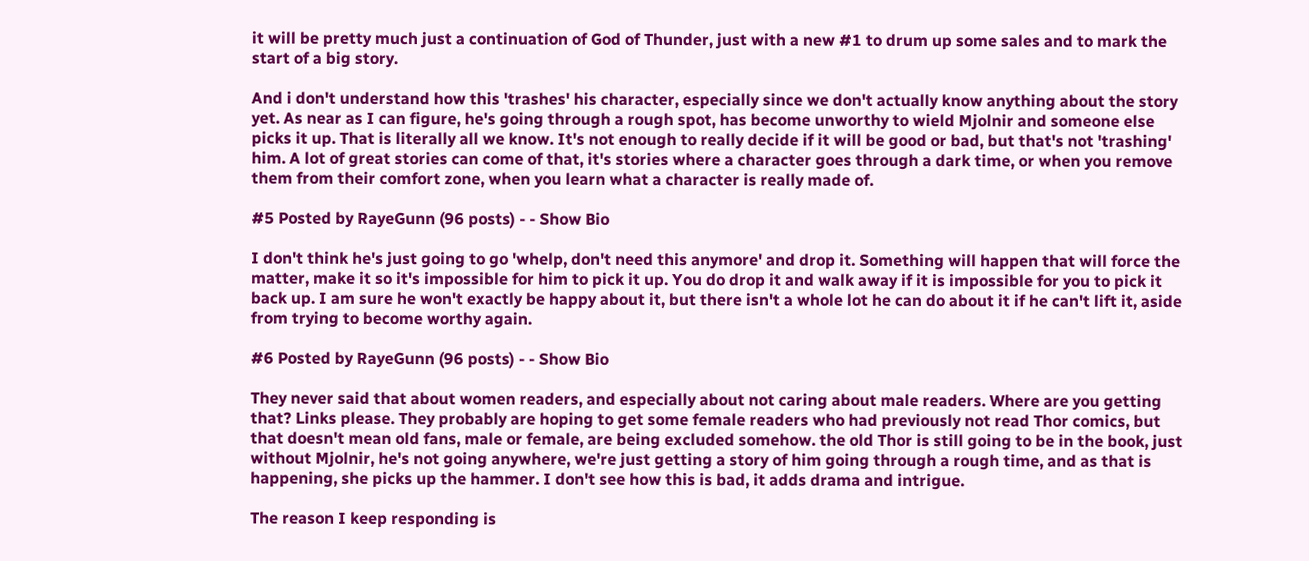it will be pretty much just a continuation of God of Thunder, just with a new #1 to drum up some sales and to mark the start of a big story.

And i don't understand how this 'trashes' his character, especially since we don't actually know anything about the story yet. As near as I can figure, he's going through a rough spot, has become unworthy to wield Mjolnir and someone else picks it up. That is literally all we know. It's not enough to really decide if it will be good or bad, but that's not 'trashing' him. A lot of great stories can come of that, it's stories where a character goes through a dark time, or when you remove them from their comfort zone, when you learn what a character is really made of.

#5 Posted by RayeGunn (96 posts) - - Show Bio

I don't think he's just going to go 'whelp, don't need this anymore' and drop it. Something will happen that will force the matter, make it so it's impossible for him to pick it up. You do drop it and walk away if it is impossible for you to pick it back up. I am sure he won't exactly be happy about it, but there isn't a whole lot he can do about it if he can't lift it, aside from trying to become worthy again.

#6 Posted by RayeGunn (96 posts) - - Show Bio

They never said that about women readers, and especially about not caring about male readers. Where are you getting that? Links please. They probably are hoping to get some female readers who had previously not read Thor comics, but that doesn't mean old fans, male or female, are being excluded somehow. the old Thor is still going to be in the book, just without Mjolnir, he's not going anywhere, we're just getting a story of him going through a rough time, and as that is happening, she picks up the hammer. I don't see how this is bad, it adds drama and intrigue.

The reason I keep responding is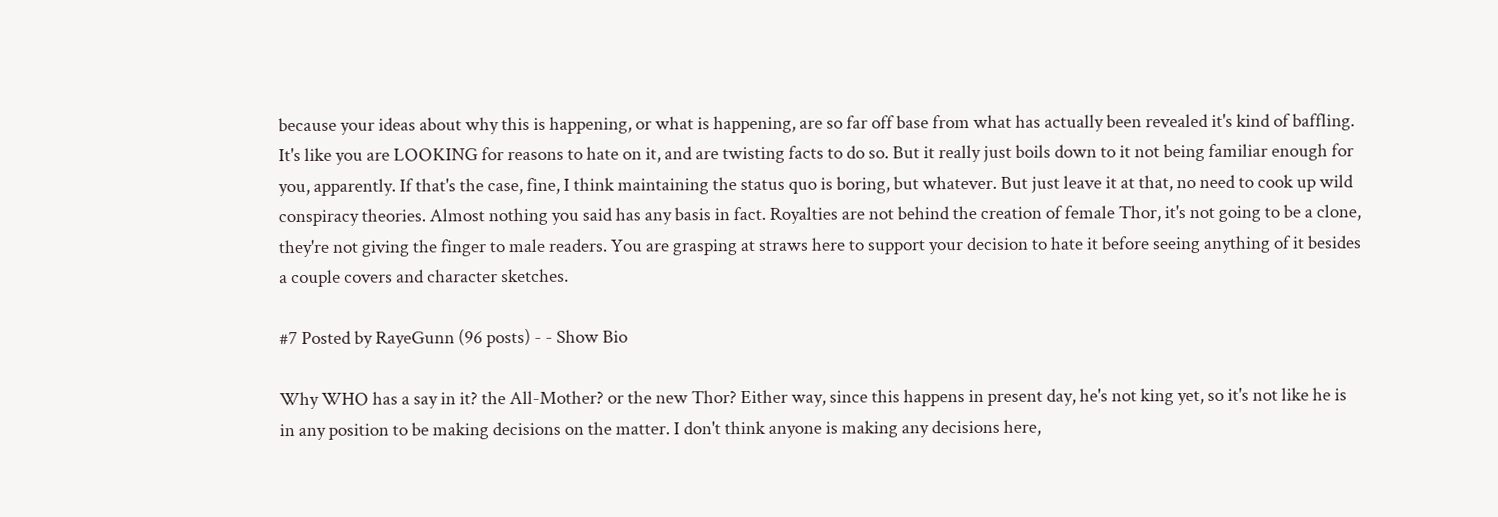because your ideas about why this is happening, or what is happening, are so far off base from what has actually been revealed it's kind of baffling. It's like you are LOOKING for reasons to hate on it, and are twisting facts to do so. But it really just boils down to it not being familiar enough for you, apparently. If that's the case, fine, I think maintaining the status quo is boring, but whatever. But just leave it at that, no need to cook up wild conspiracy theories. Almost nothing you said has any basis in fact. Royalties are not behind the creation of female Thor, it's not going to be a clone, they're not giving the finger to male readers. You are grasping at straws here to support your decision to hate it before seeing anything of it besides a couple covers and character sketches.

#7 Posted by RayeGunn (96 posts) - - Show Bio

Why WHO has a say in it? the All-Mother? or the new Thor? Either way, since this happens in present day, he's not king yet, so it's not like he is in any position to be making decisions on the matter. I don't think anyone is making any decisions here,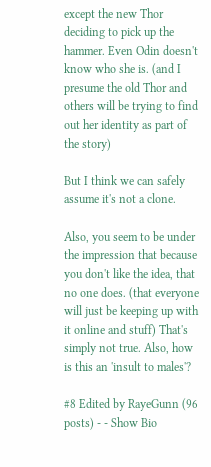except the new Thor deciding to pick up the hammer. Even Odin doesn't know who she is. (and I presume the old Thor and others will be trying to find out her identity as part of the story)

But I think we can safely assume it's not a clone.

Also, you seem to be under the impression that because you don't like the idea, that no one does. (that everyone will just be keeping up with it online and stuff) That's simply not true. Also, how is this an 'insult to males'?

#8 Edited by RayeGunn (96 posts) - - Show Bio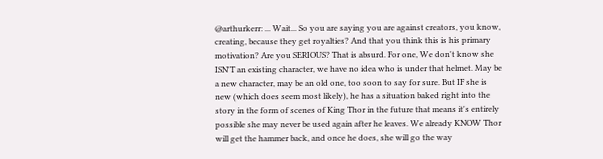@arthurkerr: ... Wait... So you are saying you are against creators, you know, creating, because they get royalties? And that you think this is his primary motivation? Are you SERIOUS? That is absurd. For one, We don't know she ISN'T an existing character, we have no idea who is under that helmet. May be a new character, may be an old one, too soon to say for sure. But IF she is new (which does seem most likely), he has a situation baked right into the story in the form of scenes of King Thor in the future that means it's entirely possible she may never be used again after he leaves. We already KNOW Thor will get the hammer back, and once he does, she will go the way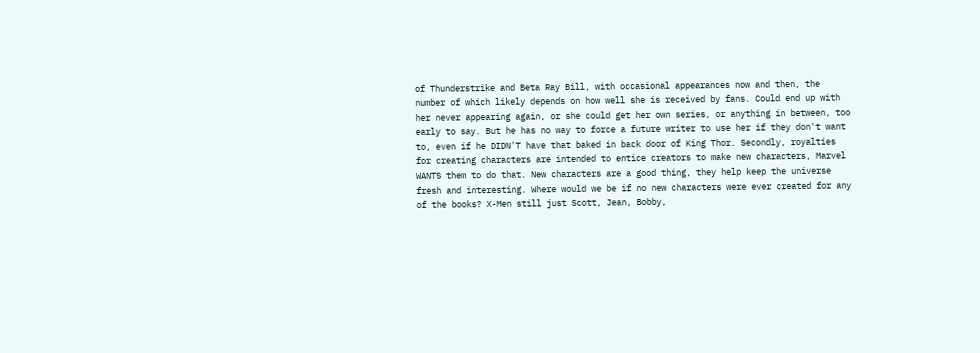of Thunderstrike and Beta Ray Bill, with occasional appearances now and then, the number of which likely depends on how well she is received by fans. Could end up with her never appearing again, or she could get her own series, or anything in between, too early to say. But he has no way to force a future writer to use her if they don't want to, even if he DIDN'T have that baked in back door of King Thor. Secondly, royalties for creating characters are intended to entice creators to make new characters, Marvel WANTS them to do that. New characters are a good thing, they help keep the universe fresh and interesting. Where would we be if no new characters were ever created for any of the books? X-Men still just Scott, Jean, Bobby,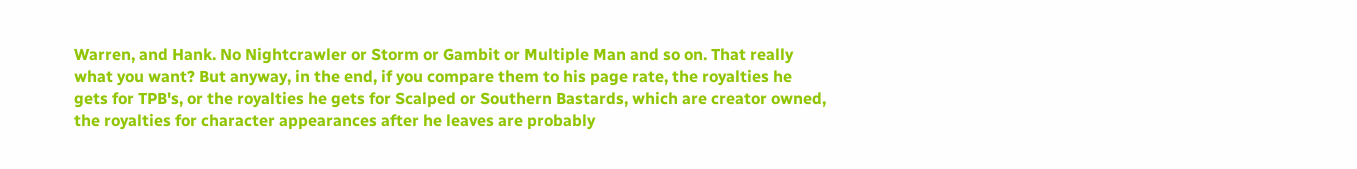Warren, and Hank. No Nightcrawler or Storm or Gambit or Multiple Man and so on. That really what you want? But anyway, in the end, if you compare them to his page rate, the royalties he gets for TPB's, or the royalties he gets for Scalped or Southern Bastards, which are creator owned, the royalties for character appearances after he leaves are probably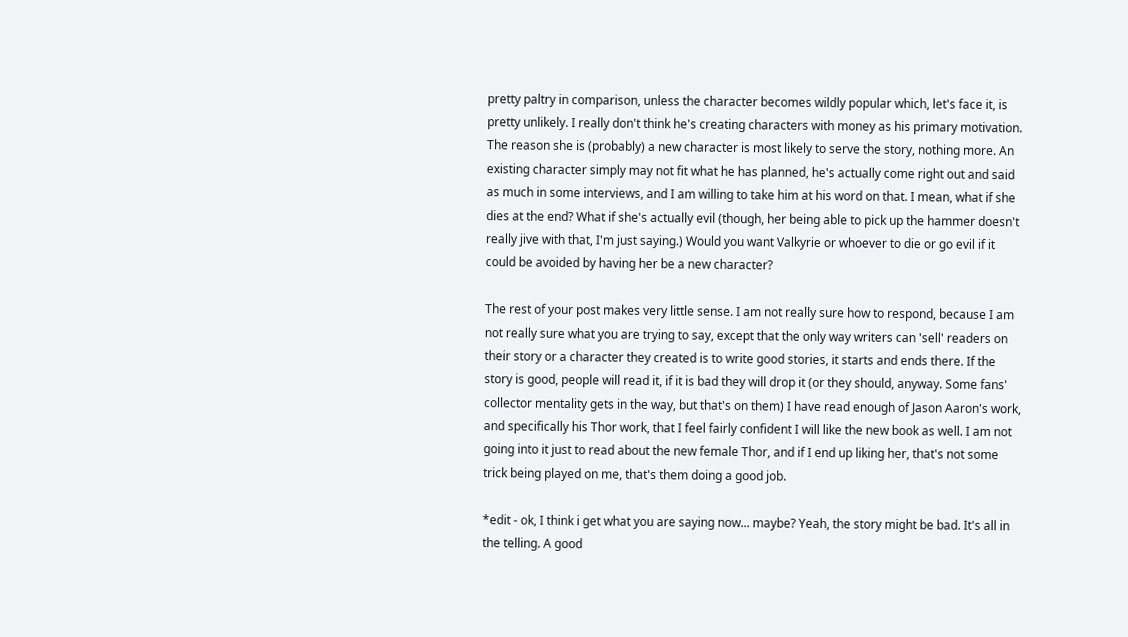pretty paltry in comparison, unless the character becomes wildly popular which, let's face it, is pretty unlikely. I really don't think he's creating characters with money as his primary motivation. The reason she is (probably) a new character is most likely to serve the story, nothing more. An existing character simply may not fit what he has planned, he's actually come right out and said as much in some interviews, and I am willing to take him at his word on that. I mean, what if she dies at the end? What if she's actually evil (though, her being able to pick up the hammer doesn't really jive with that, I'm just saying.) Would you want Valkyrie or whoever to die or go evil if it could be avoided by having her be a new character?

The rest of your post makes very little sense. I am not really sure how to respond, because I am not really sure what you are trying to say, except that the only way writers can 'sell' readers on their story or a character they created is to write good stories, it starts and ends there. If the story is good, people will read it, if it is bad they will drop it (or they should, anyway. Some fans' collector mentality gets in the way, but that's on them) I have read enough of Jason Aaron's work, and specifically his Thor work, that I feel fairly confident I will like the new book as well. I am not going into it just to read about the new female Thor, and if I end up liking her, that's not some trick being played on me, that's them doing a good job.

*edit - ok, I think i get what you are saying now... maybe? Yeah, the story might be bad. It's all in the telling. A good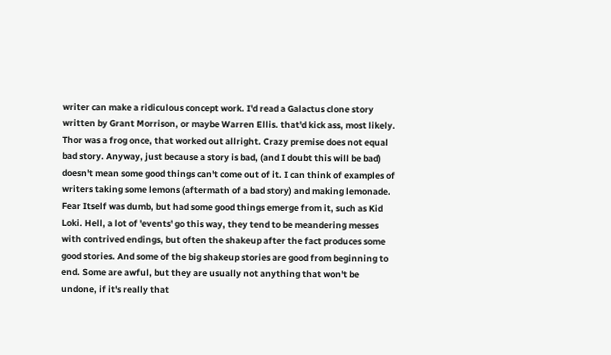writer can make a ridiculous concept work. I'd read a Galactus clone story written by Grant Morrison, or maybe Warren Ellis. that'd kick ass, most likely. Thor was a frog once, that worked out allright. Crazy premise does not equal bad story. Anyway, just because a story is bad, (and I doubt this will be bad) doesn't mean some good things can't come out of it. I can think of examples of writers taking some lemons (aftermath of a bad story) and making lemonade. Fear Itself was dumb, but had some good things emerge from it, such as Kid Loki. Hell, a lot of 'events' go this way, they tend to be meandering messes with contrived endings, but often the shakeup after the fact produces some good stories. And some of the big shakeup stories are good from beginning to end. Some are awful, but they are usually not anything that won't be undone, if it's really that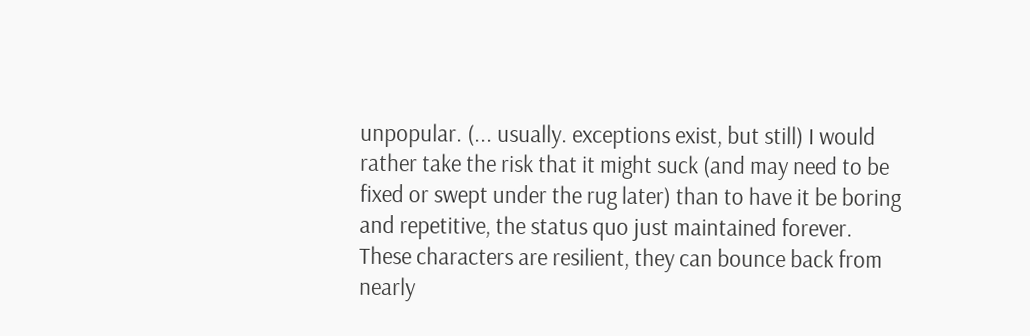unpopular. (... usually. exceptions exist, but still) I would rather take the risk that it might suck (and may need to be fixed or swept under the rug later) than to have it be boring and repetitive, the status quo just maintained forever. These characters are resilient, they can bounce back from nearly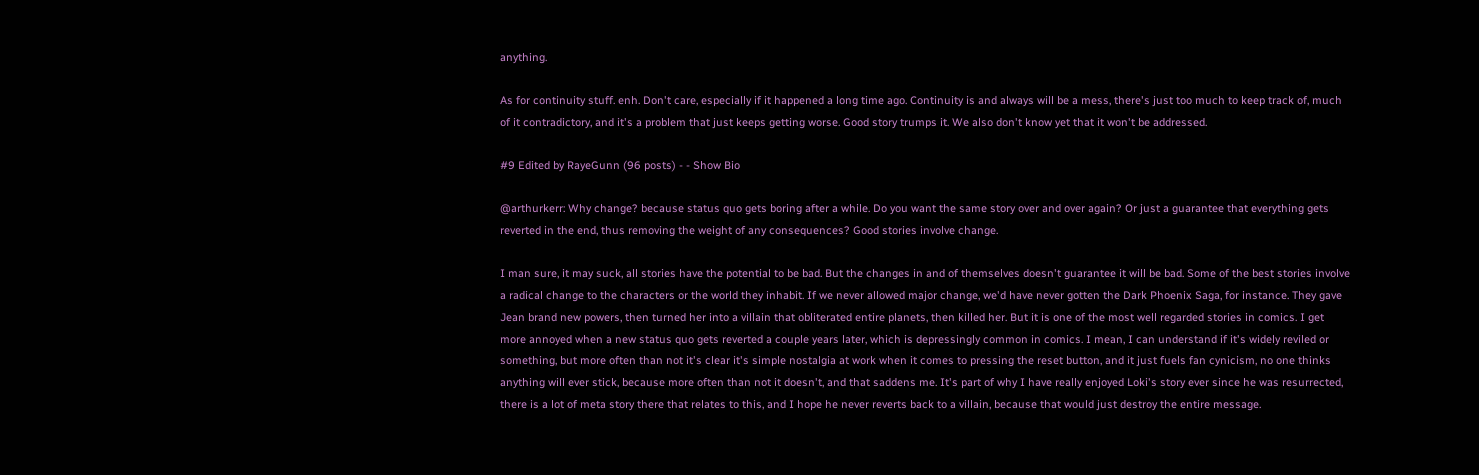anything.

As for continuity stuff. enh. Don't care, especially if it happened a long time ago. Continuity is and always will be a mess, there's just too much to keep track of, much of it contradictory, and it's a problem that just keeps getting worse. Good story trumps it. We also don't know yet that it won't be addressed.

#9 Edited by RayeGunn (96 posts) - - Show Bio

@arthurkerr: Why change? because status quo gets boring after a while. Do you want the same story over and over again? Or just a guarantee that everything gets reverted in the end, thus removing the weight of any consequences? Good stories involve change.

I man sure, it may suck, all stories have the potential to be bad. But the changes in and of themselves doesn't guarantee it will be bad. Some of the best stories involve a radical change to the characters or the world they inhabit. If we never allowed major change, we'd have never gotten the Dark Phoenix Saga, for instance. They gave Jean brand new powers, then turned her into a villain that obliterated entire planets, then killed her. But it is one of the most well regarded stories in comics. I get more annoyed when a new status quo gets reverted a couple years later, which is depressingly common in comics. I mean, I can understand if it's widely reviled or something, but more often than not it's clear it's simple nostalgia at work when it comes to pressing the reset button, and it just fuels fan cynicism, no one thinks anything will ever stick, because more often than not it doesn't, and that saddens me. It's part of why I have really enjoyed Loki's story ever since he was resurrected, there is a lot of meta story there that relates to this, and I hope he never reverts back to a villain, because that would just destroy the entire message.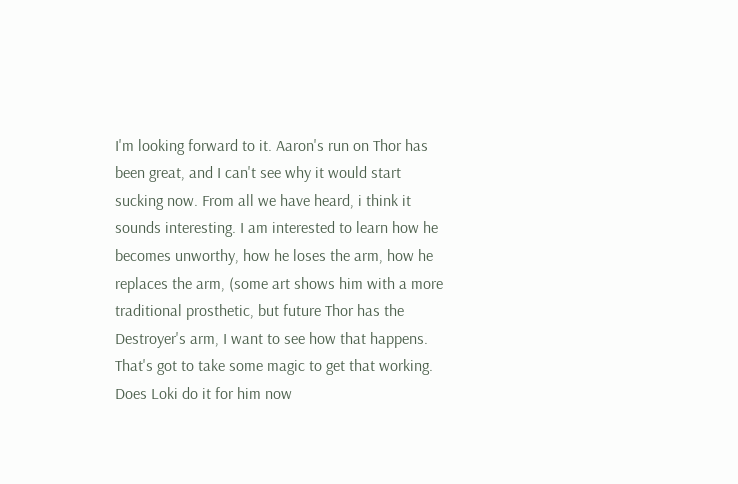I'm looking forward to it. Aaron's run on Thor has been great, and I can't see why it would start sucking now. From all we have heard, i think it sounds interesting. I am interested to learn how he becomes unworthy, how he loses the arm, how he replaces the arm, (some art shows him with a more traditional prosthetic, but future Thor has the Destroyer's arm, I want to see how that happens. That's got to take some magic to get that working. Does Loki do it for him now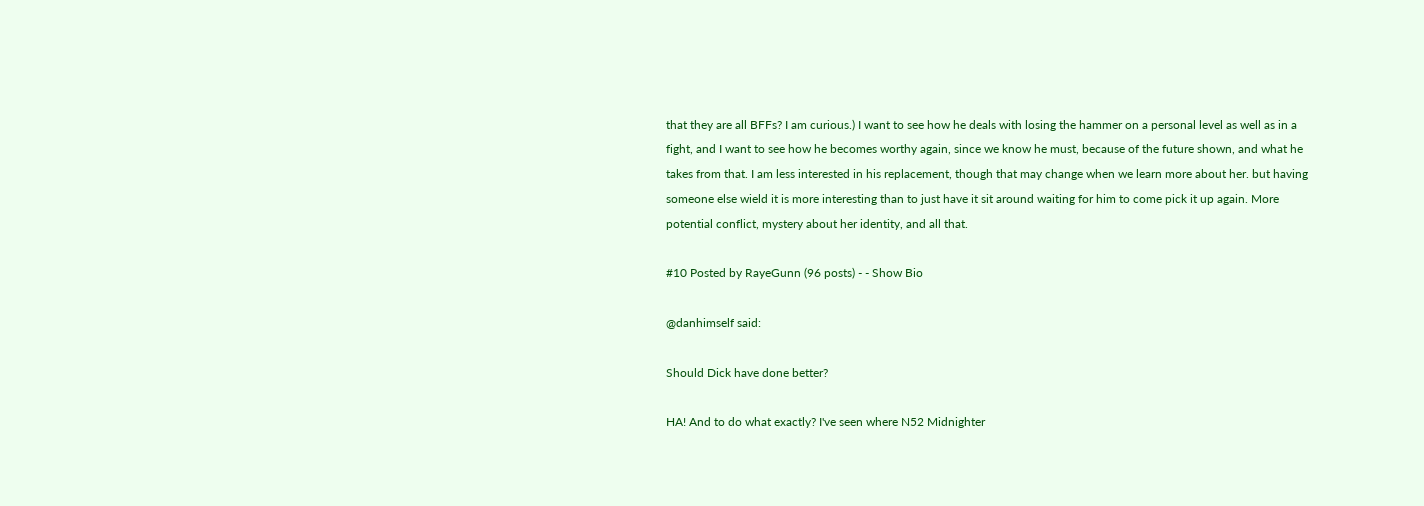that they are all BFFs? I am curious.) I want to see how he deals with losing the hammer on a personal level as well as in a fight, and I want to see how he becomes worthy again, since we know he must, because of the future shown, and what he takes from that. I am less interested in his replacement, though that may change when we learn more about her. but having someone else wield it is more interesting than to just have it sit around waiting for him to come pick it up again. More potential conflict, mystery about her identity, and all that.

#10 Posted by RayeGunn (96 posts) - - Show Bio

@danhimself said:

Should Dick have done better?

HA! And to do what exactly? I've seen where N52 Midnighter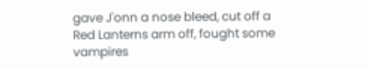gave J'onn a nose bleed, cut off a Red Lanterns arm off, fought some vampires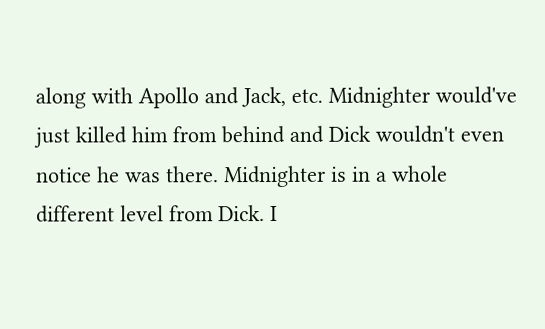along with Apollo and Jack, etc. Midnighter would've just killed him from behind and Dick wouldn't even notice he was there. Midnighter is in a whole different level from Dick. I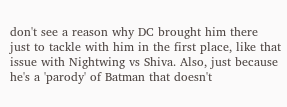don't see a reason why DC brought him there just to tackle with him in the first place, like that issue with Nightwing vs Shiva. Also, just because he's a 'parody' of Batman that doesn't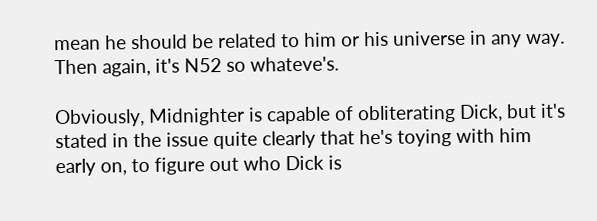mean he should be related to him or his universe in any way. Then again, it's N52 so whateve's.

Obviously, Midnighter is capable of obliterating Dick, but it's stated in the issue quite clearly that he's toying with him early on, to figure out who Dick is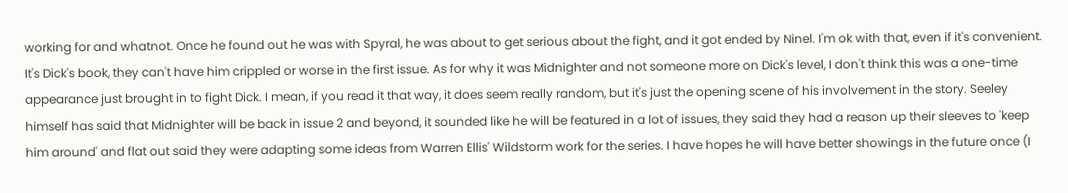working for and whatnot. Once he found out he was with Spyral, he was about to get serious about the fight, and it got ended by Ninel. I'm ok with that, even if it's convenient. It's Dick's book, they can't have him crippled or worse in the first issue. As for why it was Midnighter and not someone more on Dick's level, I don't think this was a one-time appearance just brought in to fight Dick. I mean, if you read it that way, it does seem really random, but it's just the opening scene of his involvement in the story. Seeley himself has said that Midnighter will be back in issue 2 and beyond, it sounded like he will be featured in a lot of issues, they said they had a reason up their sleeves to 'keep him around' and flat out said they were adapting some ideas from Warren Ellis' Wildstorm work for the series. I have hopes he will have better showings in the future once (I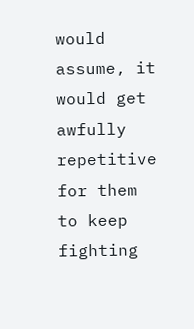would assume, it would get awfully repetitive for them to keep fighting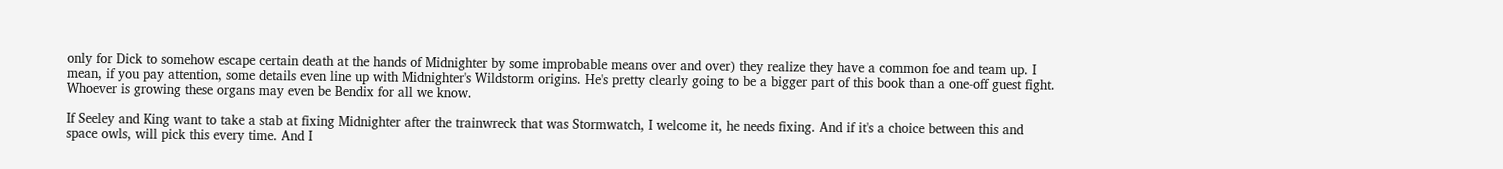only for Dick to somehow escape certain death at the hands of Midnighter by some improbable means over and over) they realize they have a common foe and team up. I mean, if you pay attention, some details even line up with Midnighter's Wildstorm origins. He's pretty clearly going to be a bigger part of this book than a one-off guest fight. Whoever is growing these organs may even be Bendix for all we know.

If Seeley and King want to take a stab at fixing Midnighter after the trainwreck that was Stormwatch, I welcome it, he needs fixing. And if it's a choice between this and space owls, will pick this every time. And I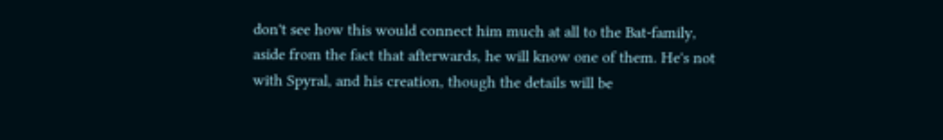don't see how this would connect him much at all to the Bat-family, aside from the fact that afterwards, he will know one of them. He's not with Spyral, and his creation, though the details will be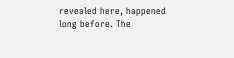revealed here, happened long before. The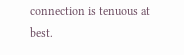connection is tenuous at best.